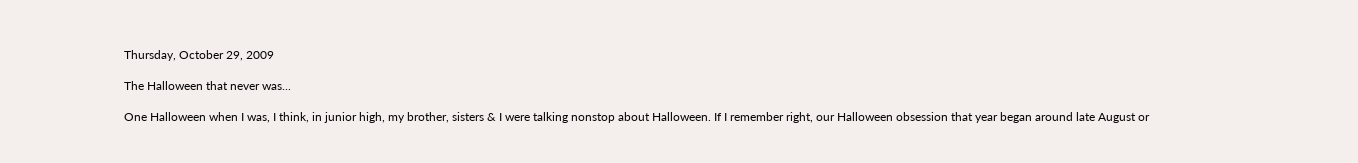Thursday, October 29, 2009

The Halloween that never was...

One Halloween when I was, I think, in junior high, my brother, sisters & I were talking nonstop about Halloween. If I remember right, our Halloween obsession that year began around late August or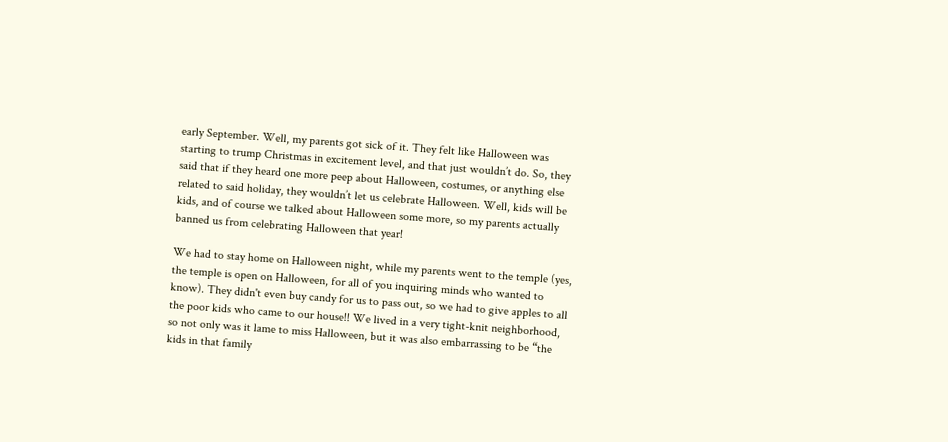early September. Well, my parents got sick of it. They felt like Halloween was starting to trump Christmas in excitement level, and that just wouldn’t do. So, they said that if they heard one more peep about Halloween, costumes, or anything else related to said holiday, they wouldn’t let us celebrate Halloween. Well, kids will be kids, and of course we talked about Halloween some more, so my parents actually banned us from celebrating Halloween that year!

We had to stay home on Halloween night, while my parents went to the temple (yes, the temple is open on Halloween, for all of you inquiring minds who wanted to know). They didn't even buy candy for us to pass out, so we had to give apples to all the poor kids who came to our house!! We lived in a very tight-knit neighborhood, so not only was it lame to miss Halloween, but it was also embarrassing to be “the kids in that family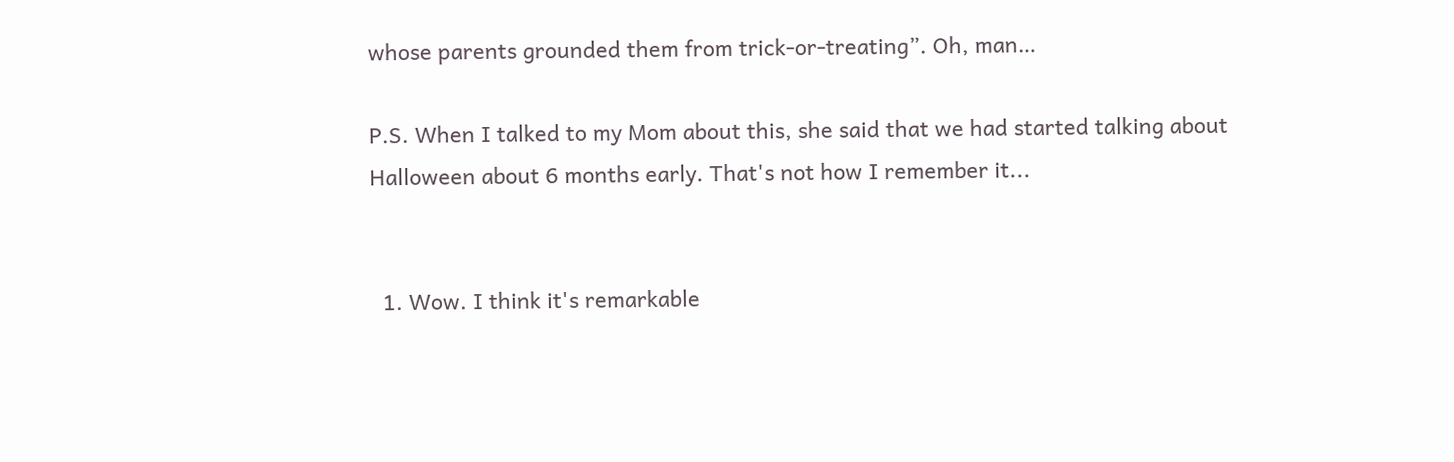whose parents grounded them from trick-or-treating”. Oh, man…

P.S. When I talked to my Mom about this, she said that we had started talking about Halloween about 6 months early. That's not how I remember it...


  1. Wow. I think it's remarkable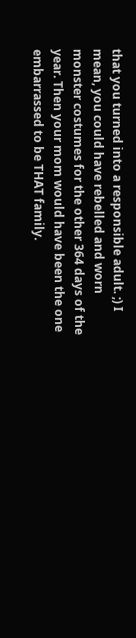that you turned into a responsible adult. ;) I mean, you could have rebelled and worn monster costumes for the other 364 days of the year. Then your mom would have been the one embarrassed to be THAT family.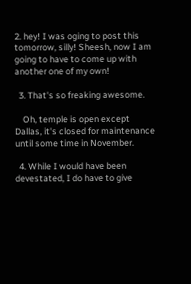2. hey! I was oging to post this tomorrow, silly! Sheesh, now I am going to have to come up with another one of my own!

  3. That's so freaking awesome.

    Oh, temple is open except Dallas, it's closed for maintenance until some time in November.

  4. While I would have been devestated, I do have to give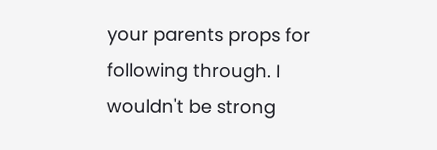your parents props for following through. I wouldn't be strong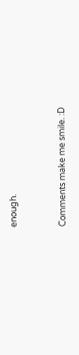enough.


Comments make me smile. :D